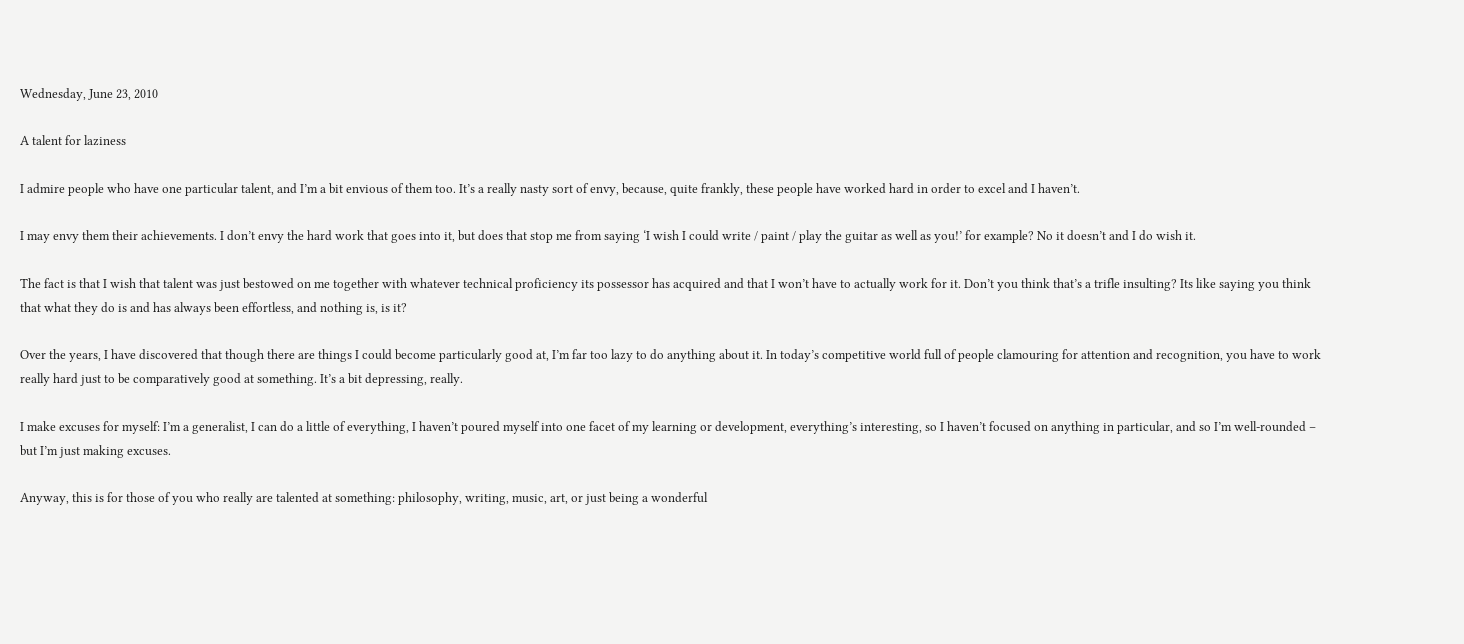Wednesday, June 23, 2010

A talent for laziness

I admire people who have one particular talent, and I’m a bit envious of them too. It’s a really nasty sort of envy, because, quite frankly, these people have worked hard in order to excel and I haven’t.

I may envy them their achievements. I don’t envy the hard work that goes into it, but does that stop me from saying ‘I wish I could write / paint / play the guitar as well as you!’ for example? No it doesn’t and I do wish it.

The fact is that I wish that talent was just bestowed on me together with whatever technical proficiency its possessor has acquired and that I won’t have to actually work for it. Don’t you think that’s a trifle insulting? Its like saying you think that what they do is and has always been effortless, and nothing is, is it?

Over the years, I have discovered that though there are things I could become particularly good at, I’m far too lazy to do anything about it. In today’s competitive world full of people clamouring for attention and recognition, you have to work really hard just to be comparatively good at something. It’s a bit depressing, really.

I make excuses for myself: I’m a generalist, I can do a little of everything, I haven’t poured myself into one facet of my learning or development, everything’s interesting, so I haven’t focused on anything in particular, and so I’m well-rounded – but I’m just making excuses.

Anyway, this is for those of you who really are talented at something: philosophy, writing, music, art, or just being a wonderful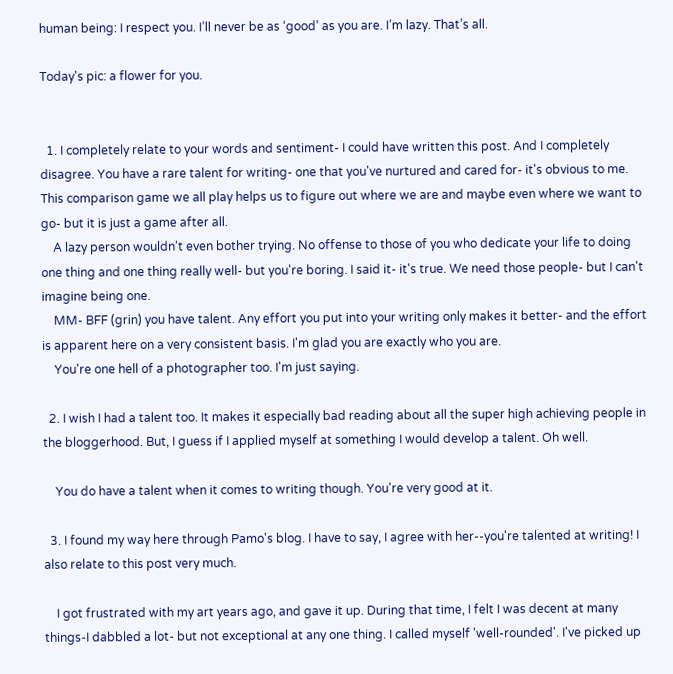human being: I respect you. I’ll never be as ‘good’ as you are. I’m lazy. That’s all.

Today's pic: a flower for you.


  1. I completely relate to your words and sentiment- I could have written this post. And I completely disagree. You have a rare talent for writing- one that you've nurtured and cared for- it's obvious to me. This comparison game we all play helps us to figure out where we are and maybe even where we want to go- but it is just a game after all.
    A lazy person wouldn't even bother trying. No offense to those of you who dedicate your life to doing one thing and one thing really well- but you're boring. I said it- it's true. We need those people- but I can't imagine being one.
    MM- BFF (grin) you have talent. Any effort you put into your writing only makes it better- and the effort is apparent here on a very consistent basis. I'm glad you are exactly who you are.
    You're one hell of a photographer too. I'm just saying.

  2. I wish I had a talent too. It makes it especially bad reading about all the super high achieving people in the bloggerhood. But, I guess if I applied myself at something I would develop a talent. Oh well.

    You do have a talent when it comes to writing though. You're very good at it.

  3. I found my way here through Pamo's blog. I have to say, I agree with her--you're talented at writing! I also relate to this post very much.

    I got frustrated with my art years ago, and gave it up. During that time, I felt I was decent at many things-I dabbled a lot- but not exceptional at any one thing. I called myself 'well-rounded'. I've picked up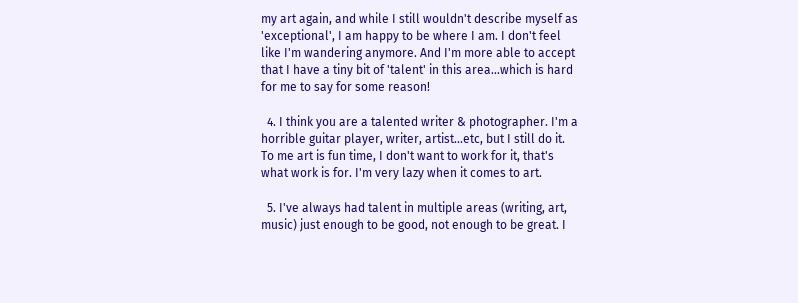my art again, and while I still wouldn't describe myself as 'exceptional', I am happy to be where I am. I don't feel like I'm wandering anymore. And I'm more able to accept that I have a tiny bit of 'talent' in this area...which is hard for me to say for some reason!

  4. I think you are a talented writer & photographer. I'm a horrible guitar player, writer, artist...etc, but I still do it. To me art is fun time, I don't want to work for it, that's what work is for. I'm very lazy when it comes to art.

  5. I've always had talent in multiple areas (writing, art, music) just enough to be good, not enough to be great. I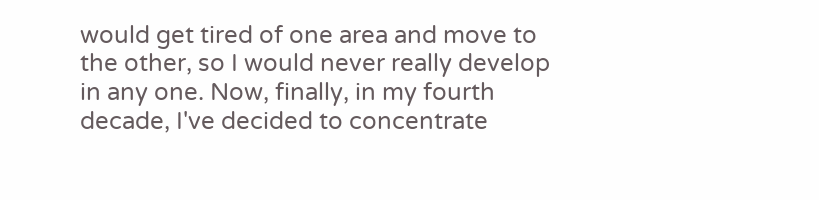would get tired of one area and move to the other, so I would never really develop in any one. Now, finally, in my fourth decade, I've decided to concentrate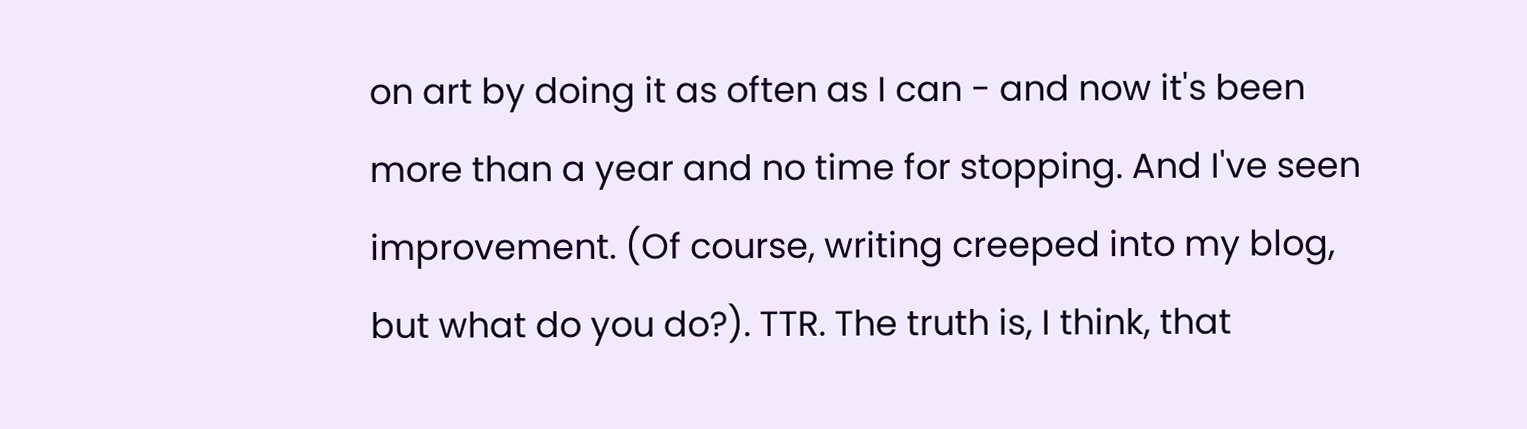on art by doing it as often as I can - and now it's been more than a year and no time for stopping. And I've seen improvement. (Of course, writing creeped into my blog, but what do you do?). TTR. The truth is, I think, that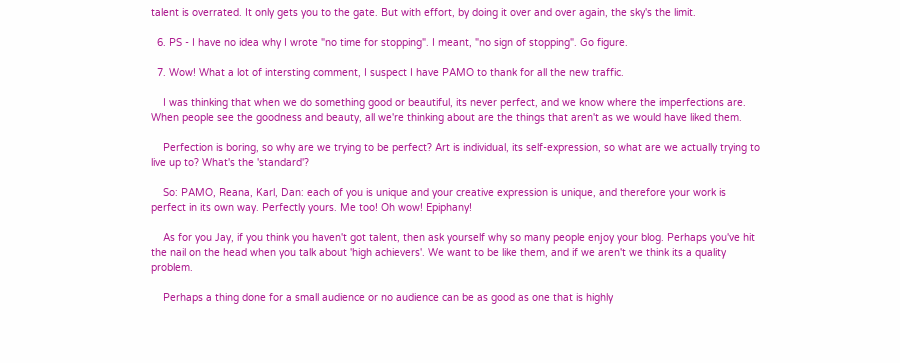talent is overrated. It only gets you to the gate. But with effort, by doing it over and over again, the sky's the limit.

  6. PS - I have no idea why I wrote "no time for stopping". I meant, "no sign of stopping". Go figure.

  7. Wow! What a lot of intersting comment, I suspect I have PAMO to thank for all the new traffic.

    I was thinking that when we do something good or beautiful, its never perfect, and we know where the imperfections are. When people see the goodness and beauty, all we're thinking about are the things that aren't as we would have liked them.

    Perfection is boring, so why are we trying to be perfect? Art is individual, its self-expression, so what are we actually trying to live up to? What's the 'standard'?

    So: PAMO, Reana, Karl, Dan: each of you is unique and your creative expression is unique, and therefore your work is perfect in its own way. Perfectly yours. Me too! Oh wow! Epiphany!

    As for you Jay, if you think you haven't got talent, then ask yourself why so many people enjoy your blog. Perhaps you've hit the nail on the head when you talk about 'high achievers'. We want to be like them, and if we aren't we think its a quality problem.

    Perhaps a thing done for a small audience or no audience can be as good as one that is highly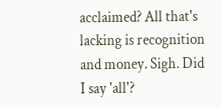acclaimed? All that's lacking is recognition and money. Sigh. Did I say 'all'?